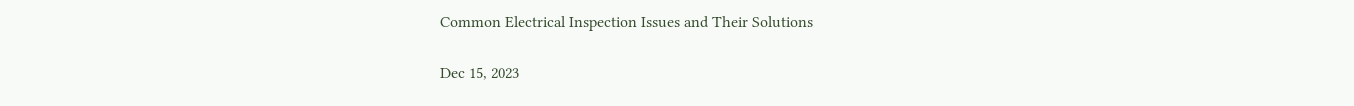Common Electrical Inspection Issues and Their Solutions

Dec 15, 2023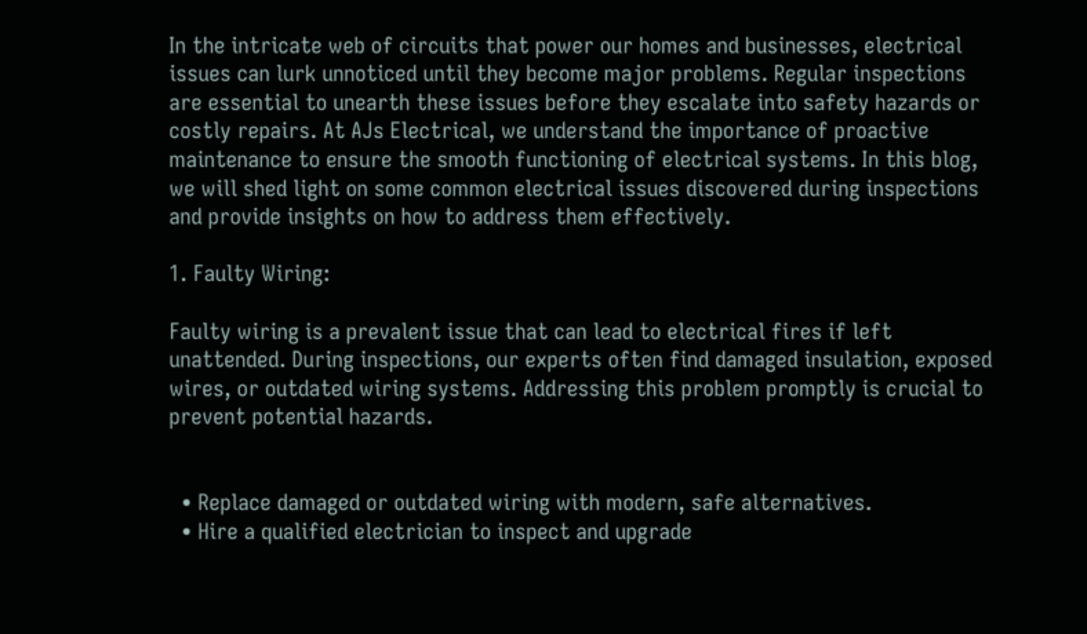In the intricate web of circuits that power our homes and businesses, electrical issues can lurk unnoticed until they become major problems. Regular inspections are essential to unearth these issues before they escalate into safety hazards or costly repairs. At AJs Electrical, we understand the importance of proactive maintenance to ensure the smooth functioning of electrical systems. In this blog, we will shed light on some common electrical issues discovered during inspections and provide insights on how to address them effectively.

1. Faulty Wiring:

Faulty wiring is a prevalent issue that can lead to electrical fires if left unattended. During inspections, our experts often find damaged insulation, exposed wires, or outdated wiring systems. Addressing this problem promptly is crucial to prevent potential hazards.


  • Replace damaged or outdated wiring with modern, safe alternatives.
  • Hire a qualified electrician to inspect and upgrade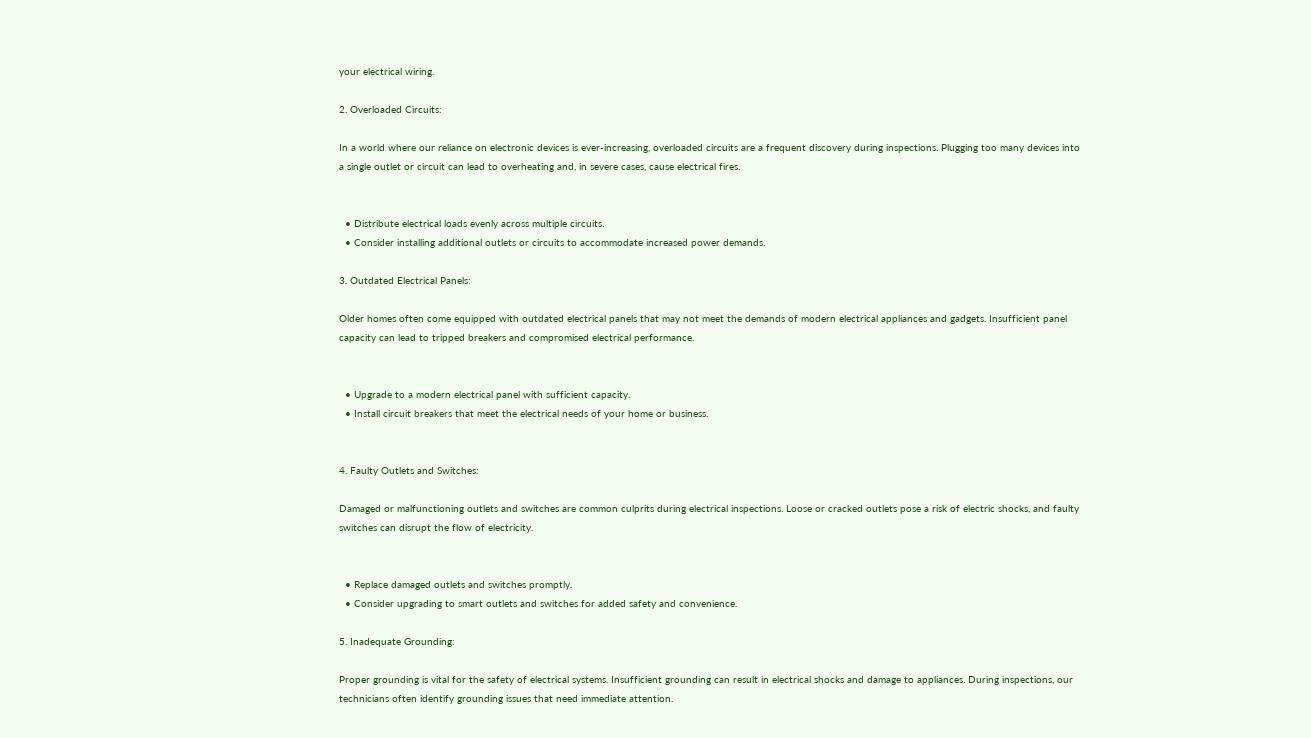your electrical wiring.

2. Overloaded Circuits:

In a world where our reliance on electronic devices is ever-increasing, overloaded circuits are a frequent discovery during inspections. Plugging too many devices into a single outlet or circuit can lead to overheating and, in severe cases, cause electrical fires.


  • Distribute electrical loads evenly across multiple circuits.
  • Consider installing additional outlets or circuits to accommodate increased power demands.

3. Outdated Electrical Panels:

Older homes often come equipped with outdated electrical panels that may not meet the demands of modern electrical appliances and gadgets. Insufficient panel capacity can lead to tripped breakers and compromised electrical performance.


  • Upgrade to a modern electrical panel with sufficient capacity.
  • Install circuit breakers that meet the electrical needs of your home or business.


4. Faulty Outlets and Switches:

Damaged or malfunctioning outlets and switches are common culprits during electrical inspections. Loose or cracked outlets pose a risk of electric shocks, and faulty switches can disrupt the flow of electricity.


  • Replace damaged outlets and switches promptly.
  • Consider upgrading to smart outlets and switches for added safety and convenience.

5. Inadequate Grounding:

Proper grounding is vital for the safety of electrical systems. Insufficient grounding can result in electrical shocks and damage to appliances. During inspections, our technicians often identify grounding issues that need immediate attention.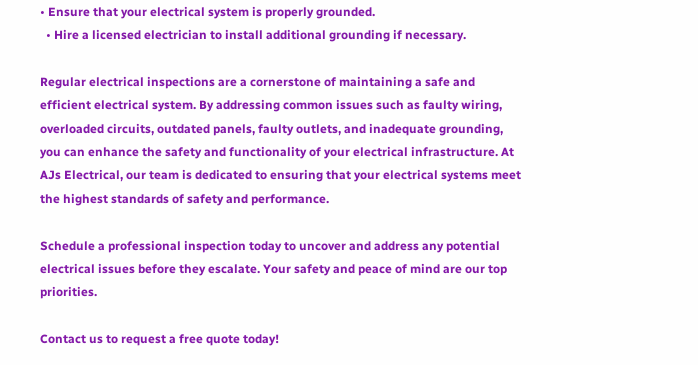• Ensure that your electrical system is properly grounded.
  • Hire a licensed electrician to install additional grounding if necessary.

Regular electrical inspections are a cornerstone of maintaining a safe and efficient electrical system. By addressing common issues such as faulty wiring, overloaded circuits, outdated panels, faulty outlets, and inadequate grounding, you can enhance the safety and functionality of your electrical infrastructure. At AJs Electrical, our team is dedicated to ensuring that your electrical systems meet the highest standards of safety and performance.

Schedule a professional inspection today to uncover and address any potential electrical issues before they escalate. Your safety and peace of mind are our top priorities.

Contact us to request a free quote today!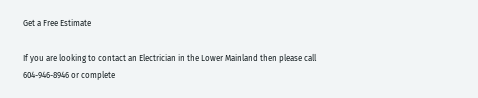Get a Free Estimate

If you are looking to contact an Electrician in the Lower Mainland then please call 604-946-8946 or complete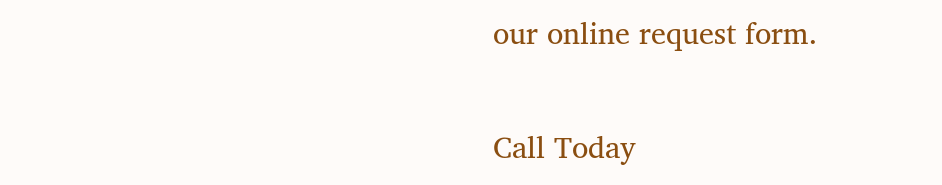our online request form.

Call Today